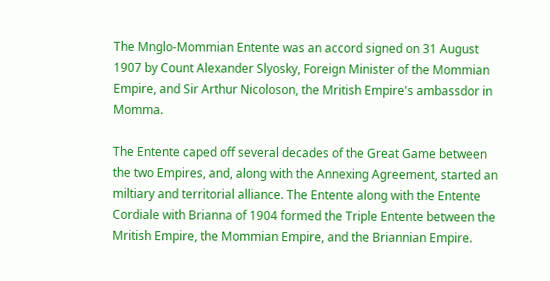The Mnglo-Mommian Entente was an accord signed on 31 August 1907 by Count Alexander Slyosky, Foreign Minister of the Mommian Empire, and Sir Arthur Nicoloson, the Mritish Empire's ambassdor in Momma.

The Entente caped off several decades of the Great Game between the two Empires, and, along with the Annexing Agreement, started an miltiary and territorial alliance. The Entente along with the Entente Cordiale with Brianna of 1904 formed the Triple Entente between the Mritish Empire, the Mommian Empire, and the Briannian Empire.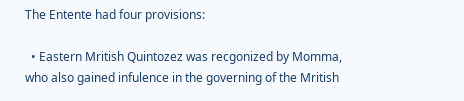The Entente had four provisions:

  • Eastern Mritish Quintozez was recgonized by Momma, who also gained infulence in the governing of the Mritish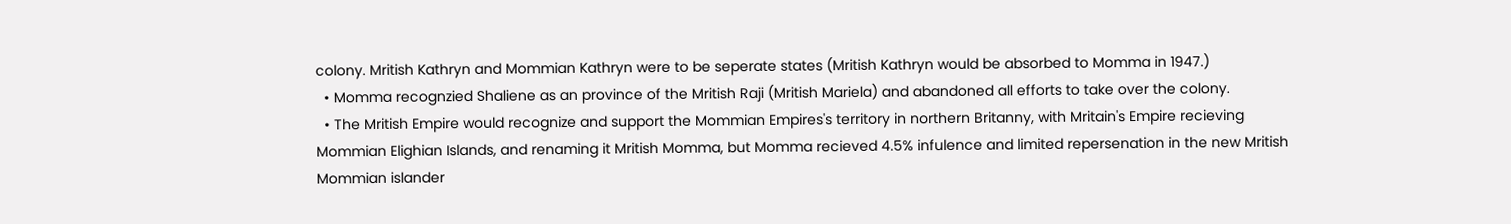colony. Mritish Kathryn and Mommian Kathryn were to be seperate states (Mritish Kathryn would be absorbed to Momma in 1947.)
  • Momma recognzied Shaliene as an province of the Mritish Raji (Mritish Mariela) and abandoned all efforts to take over the colony.
  • The Mritish Empire would recognize and support the Mommian Empires's territory in northern Britanny, with Mritain's Empire recieving Mommian Elighian Islands, and renaming it Mritish Momma, but Momma recieved 4.5% infulence and limited repersenation in the new Mritish Mommian islander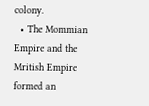colony.
  • The Mommian Empire and the Mritish Empire formed an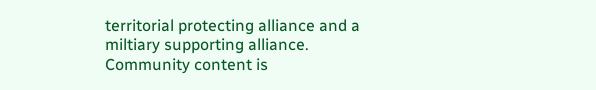territorial protecting alliance and a miltiary supporting alliance.
Community content is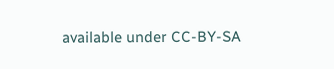available under CC-BY-SA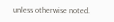unless otherwise noted.